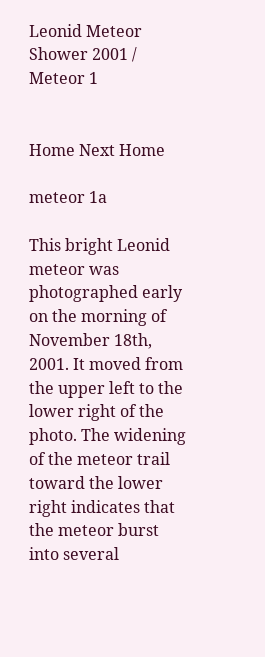Leonid Meteor Shower 2001 / Meteor 1


Home Next Home

meteor 1a

This bright Leonid meteor was photographed early on the morning of November 18th, 2001. It moved from the upper left to the lower right of the photo. The widening of the meteor trail toward the lower right indicates that the meteor burst into several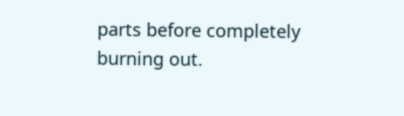parts before completely burning out.